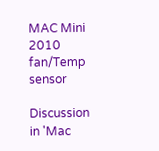MAC Mini 2010 fan/Temp sensor

Discussion in 'Mac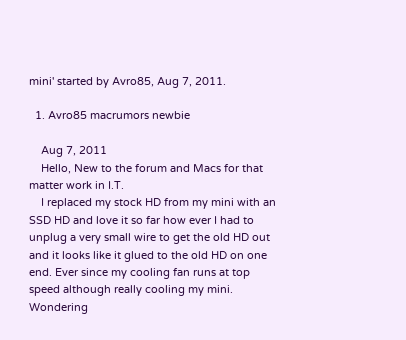mini' started by Avro85, Aug 7, 2011.

  1. Avro85 macrumors newbie

    Aug 7, 2011
    Hello, New to the forum and Macs for that matter work in I.T.
    I replaced my stock HD from my mini with an SSD HD and love it so far how ever I had to unplug a very small wire to get the old HD out and it looks like it glued to the old HD on one end. Ever since my cooling fan runs at top speed although really cooling my mini. Wondering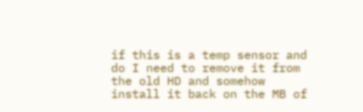if this is a temp sensor and do I need to remove it from the old HD and somehow install it back on the MB of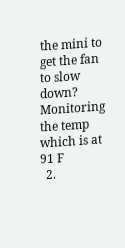the mini to get the fan to slow down? Monitoring the temp which is at 91 F
  2.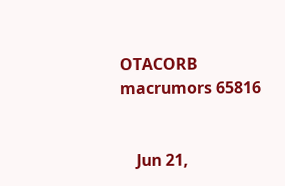OTACORB macrumors 65816


    Jun 21,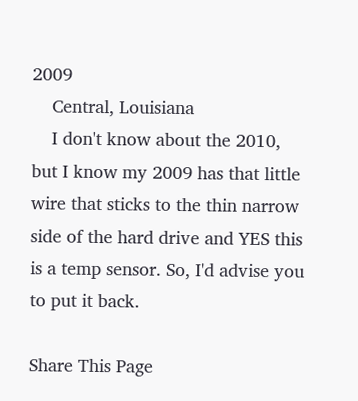2009
    Central, Louisiana
    I don't know about the 2010, but I know my 2009 has that little wire that sticks to the thin narrow side of the hard drive and YES this is a temp sensor. So, I'd advise you to put it back.

Share This Page